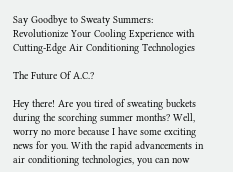Say Goodbye to Sweaty Summers: Revolutionize Your Cooling Experience with Cutting-Edge Air Conditioning Technologies

The Future Of A.C.?

Hey there! Are you tired of sweating buckets during the scorching summer months? Well, worry no more because I have some exciting news for you. With the rapid advancements in air conditioning technologies, you can now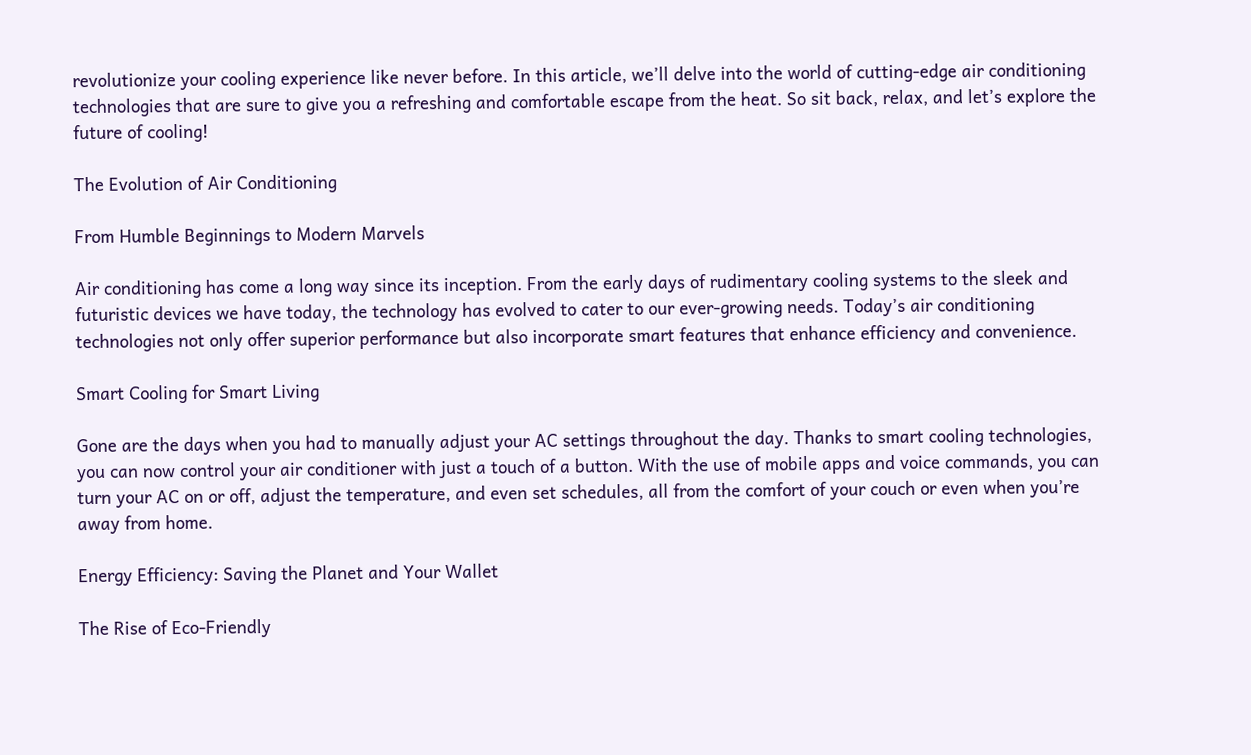revolutionize your cooling experience like never before. In this article, we’ll delve into the world of cutting-edge air conditioning technologies that are sure to give you a refreshing and comfortable escape from the heat. So sit back, relax, and let’s explore the future of cooling!

The Evolution of Air Conditioning

From Humble Beginnings to Modern Marvels

Air conditioning has come a long way since its inception. From the early days of rudimentary cooling systems to the sleek and futuristic devices we have today, the technology has evolved to cater to our ever-growing needs. Today’s air conditioning technologies not only offer superior performance but also incorporate smart features that enhance efficiency and convenience.

Smart Cooling for Smart Living

Gone are the days when you had to manually adjust your AC settings throughout the day. Thanks to smart cooling technologies, you can now control your air conditioner with just a touch of a button. With the use of mobile apps and voice commands, you can turn your AC on or off, adjust the temperature, and even set schedules, all from the comfort of your couch or even when you’re away from home.

Energy Efficiency: Saving the Planet and Your Wallet

The Rise of Eco-Friendly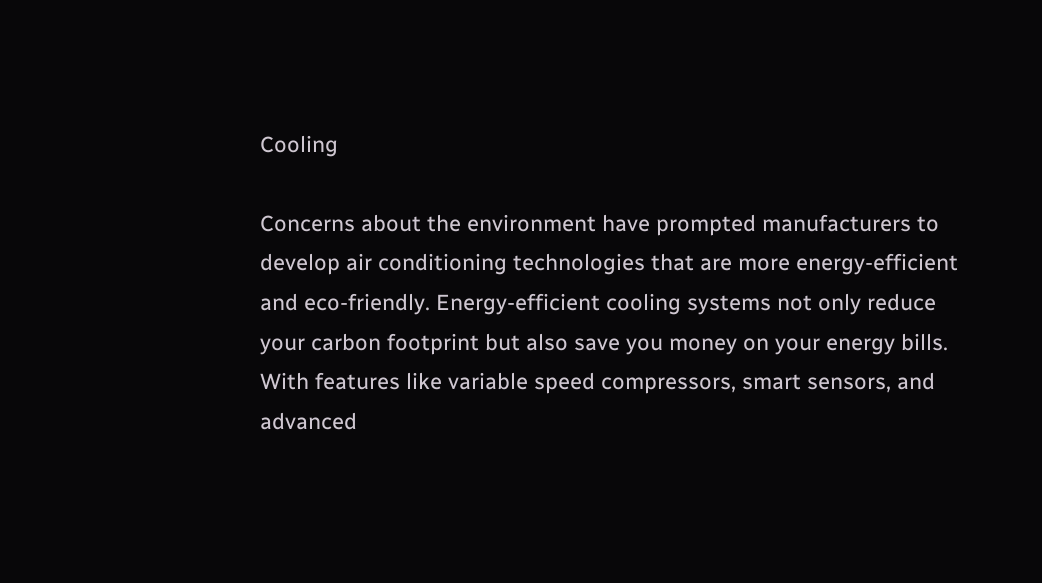Cooling

Concerns about the environment have prompted manufacturers to develop air conditioning technologies that are more energy-efficient and eco-friendly. Energy-efficient cooling systems not only reduce your carbon footprint but also save you money on your energy bills. With features like variable speed compressors, smart sensors, and advanced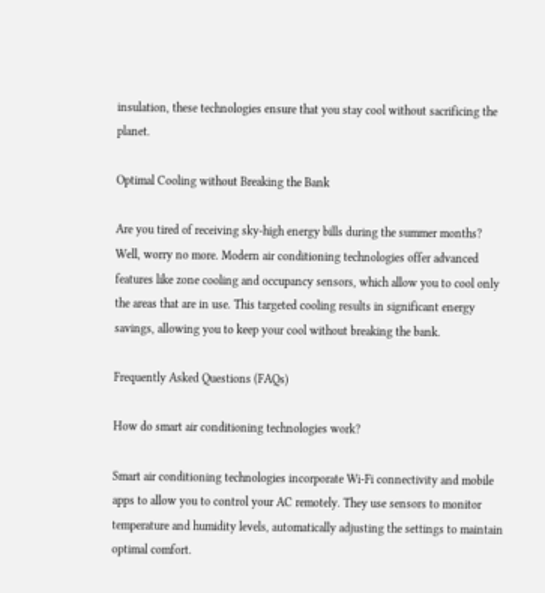insulation, these technologies ensure that you stay cool without sacrificing the planet.

Optimal Cooling without Breaking the Bank

Are you tired of receiving sky-high energy bills during the summer months? Well, worry no more. Modern air conditioning technologies offer advanced features like zone cooling and occupancy sensors, which allow you to cool only the areas that are in use. This targeted cooling results in significant energy savings, allowing you to keep your cool without breaking the bank.

Frequently Asked Questions (FAQs)

How do smart air conditioning technologies work?

Smart air conditioning technologies incorporate Wi-Fi connectivity and mobile apps to allow you to control your AC remotely. They use sensors to monitor temperature and humidity levels, automatically adjusting the settings to maintain optimal comfort.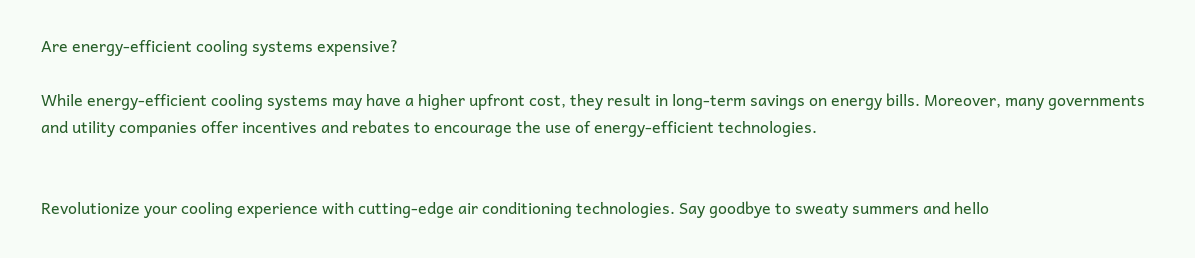Are energy-efficient cooling systems expensive?

While energy-efficient cooling systems may have a higher upfront cost, they result in long-term savings on energy bills. Moreover, many governments and utility companies offer incentives and rebates to encourage the use of energy-efficient technologies.


Revolutionize your cooling experience with cutting-edge air conditioning technologies. Say goodbye to sweaty summers and hello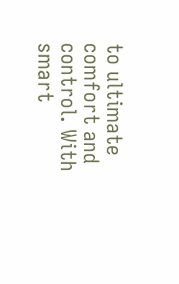to ultimate comfort and control. With smart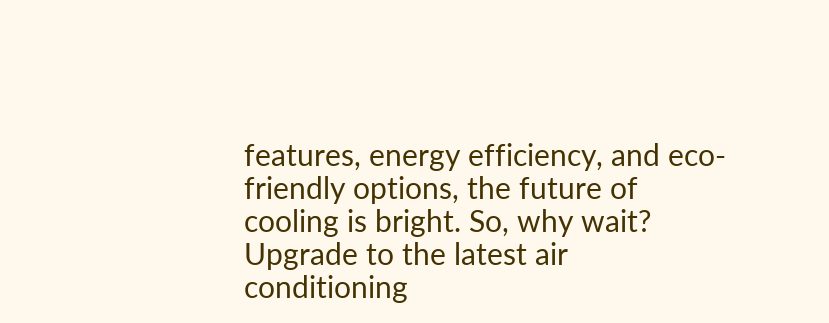features, energy efficiency, and eco-friendly options, the future of cooling is bright. So, why wait? Upgrade to the latest air conditioning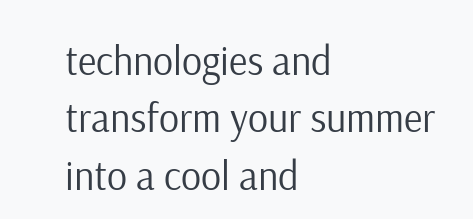technologies and transform your summer into a cool and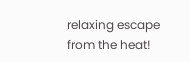relaxing escape from the heat!